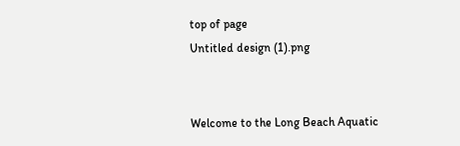top of page
Untitled design (1).png


Welcome to the Long Beach Aquatic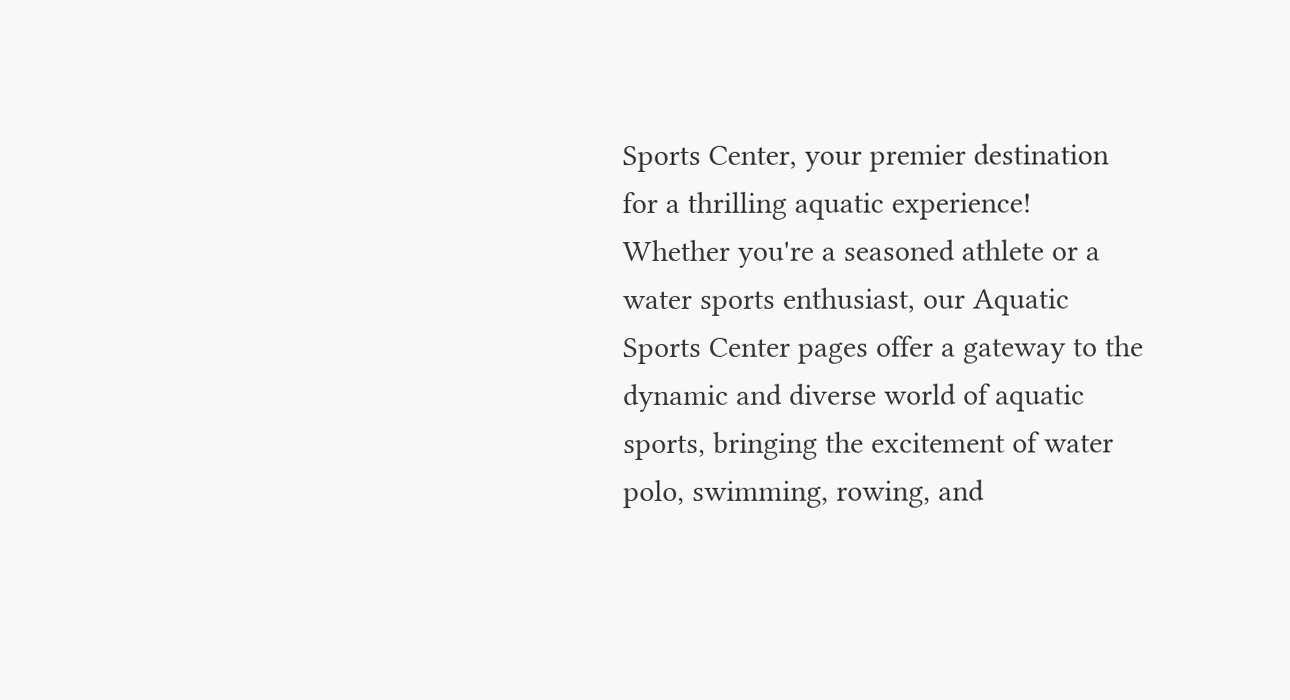Sports Center, your premier destination for a thrilling aquatic experience! Whether you're a seasoned athlete or a water sports enthusiast, our Aquatic Sports Center pages offer a gateway to the dynamic and diverse world of aquatic sports, bringing the excitement of water polo, swimming, rowing, and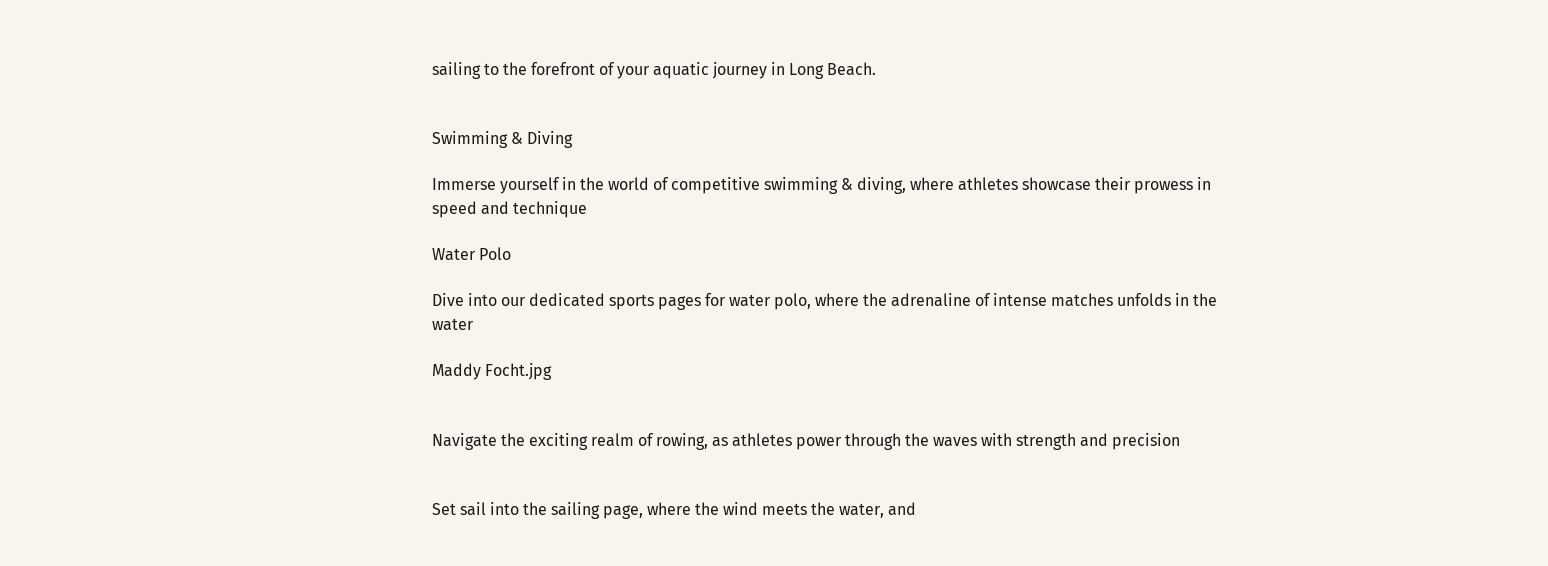sailing to the forefront of your aquatic journey in Long Beach.


Swimming & Diving

Immerse yourself in the world of competitive swimming & diving, where athletes showcase their prowess in speed and technique

Water Polo

Dive into our dedicated sports pages for water polo, where the adrenaline of intense matches unfolds in the water

Maddy Focht.jpg


Navigate the exciting realm of rowing, as athletes power through the waves with strength and precision


Set sail into the sailing page, where the wind meets the water, and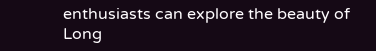enthusiasts can explore the beauty of Long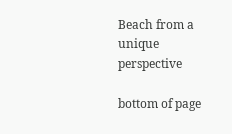Beach from a unique perspective

bottom of page